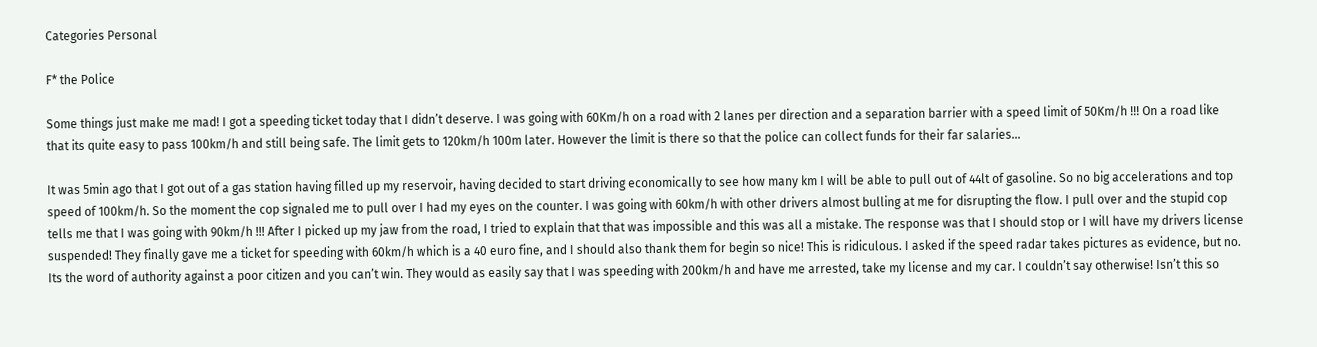Categories Personal

F* the Police

Some things just make me mad! I got a speeding ticket today that I didn’t deserve. I was going with 60Km/h on a road with 2 lanes per direction and a separation barrier with a speed limit of 50Km/h !!! On a road like that its quite easy to pass 100km/h and still being safe. The limit gets to 120km/h 100m later. However the limit is there so that the police can collect funds for their far salaries…

It was 5min ago that I got out of a gas station having filled up my reservoir, having decided to start driving economically to see how many km I will be able to pull out of 44lt of gasoline. So no big accelerations and top speed of 100km/h. So the moment the cop signaled me to pull over I had my eyes on the counter. I was going with 60km/h with other drivers almost bulling at me for disrupting the flow. I pull over and the stupid cop tells me that I was going with 90km/h !!! After I picked up my jaw from the road, I tried to explain that that was impossible and this was all a mistake. The response was that I should stop or I will have my drivers license suspended! They finally gave me a ticket for speeding with 60km/h which is a 40 euro fine, and I should also thank them for begin so nice! This is ridiculous. I asked if the speed radar takes pictures as evidence, but no. Its the word of authority against a poor citizen and you can’t win. They would as easily say that I was speeding with 200km/h and have me arrested, take my license and my car. I couldn’t say otherwise! Isn’t this so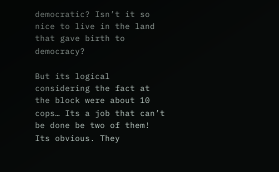democratic? Isn’t it so nice to live in the land that gave birth to democracy?

But its logical considering the fact at the block were about 10 cops… Its a job that can’t be done be two of them! Its obvious. They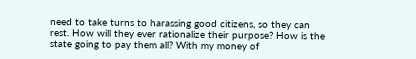need to take turns to harassing good citizens, so they can rest. How will they ever rationalize their purpose? How is the state going to pay them all? With my money of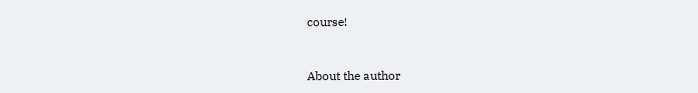course!


About the author